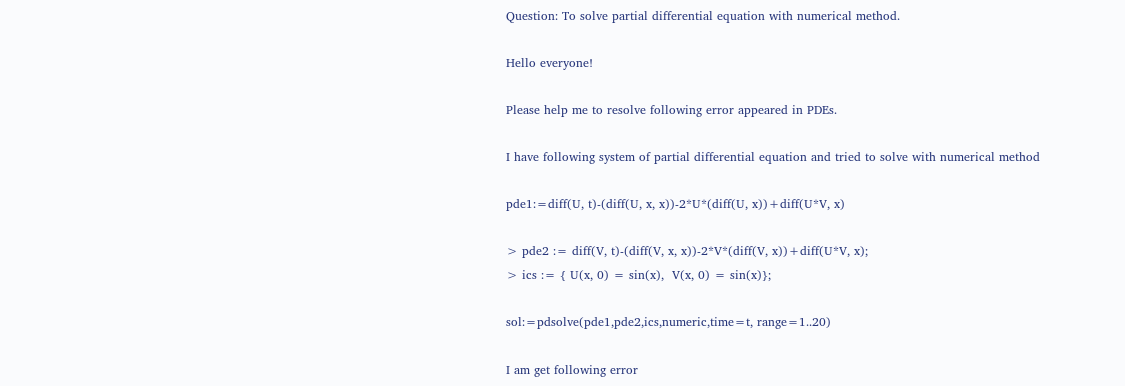Question: To solve partial differential equation with numerical method.

Hello everyone!

Please help me to resolve following error appeared in PDEs.

I have following system of partial differential equation and tried to solve with numerical method

pde1:=diff(U, t)-(diff(U, x, x))-2*U*(diff(U, x))+diff(U*V, x)

> pde2 := diff(V, t)-(diff(V, x, x))-2*V*(diff(V, x))+diff(U*V, x);
> ics := { U(x, 0) = sin(x),  V(x, 0) = sin(x)};

sol:=pdsolve(pde1,pde2,ics,numeric,time=t, range=1..20)

I am get following error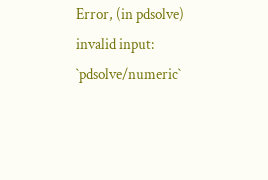Error, (in pdsolve) invalid input: `pdsolve/numeric`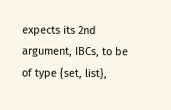expects its 2nd argument, IBCs, to be of type {set, list},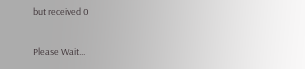but received 0

Please Wait...